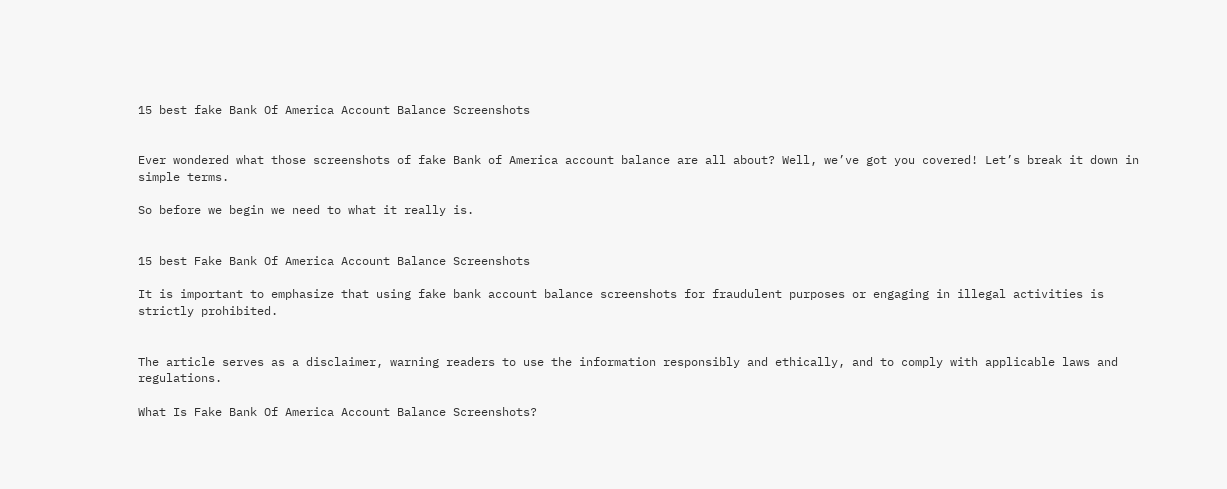15 best fake Bank Of America Account Balance Screenshots


Ever wondered what those screenshots of fake Bank of America account balance are all about? Well, we’ve got you covered! Let’s break it down in simple terms.

So before we begin we need to what it really is.


15 best Fake Bank Of America Account Balance Screenshots

It is important to emphasize that using fake bank account balance screenshots for fraudulent purposes or engaging in illegal activities is strictly prohibited.


The article serves as a disclaimer, warning readers to use the information responsibly and ethically, and to comply with applicable laws and regulations.

What Is Fake Bank Of America Account Balance Screenshots?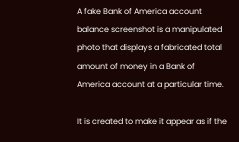A fake Bank of America account balance screenshot is a manipulated photo that displays a fabricated total amount of money in a Bank of America account at a particular time.

It is created to make it appear as if the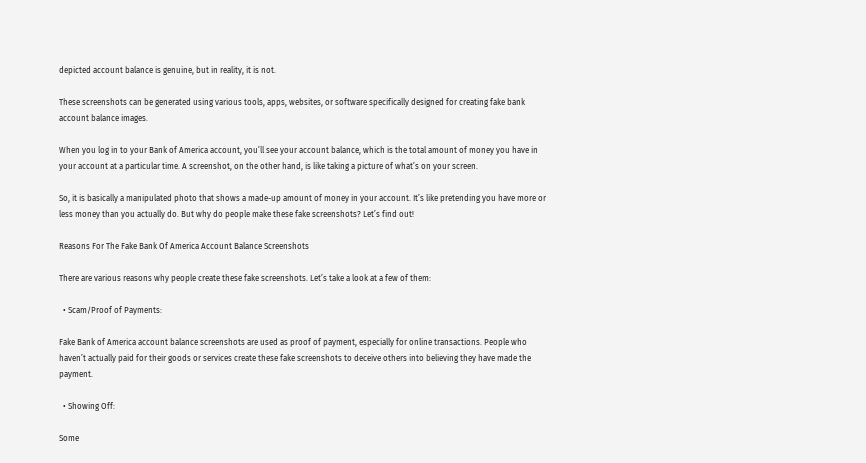depicted account balance is genuine, but in reality, it is not.

These screenshots can be generated using various tools, apps, websites, or software specifically designed for creating fake bank account balance images.

When you log in to your Bank of America account, you’ll see your account balance, which is the total amount of money you have in your account at a particular time. A screenshot, on the other hand, is like taking a picture of what’s on your screen.

So, it is basically a manipulated photo that shows a made-up amount of money in your account. It’s like pretending you have more or less money than you actually do. But why do people make these fake screenshots? Let’s find out!

Reasons For The Fake Bank Of America Account Balance Screenshots

There are various reasons why people create these fake screenshots. Let’s take a look at a few of them:

  • Scam/Proof of Payments:

Fake Bank of America account balance screenshots are used as proof of payment, especially for online transactions. People who haven’t actually paid for their goods or services create these fake screenshots to deceive others into believing they have made the payment.

  • Showing Off:

Some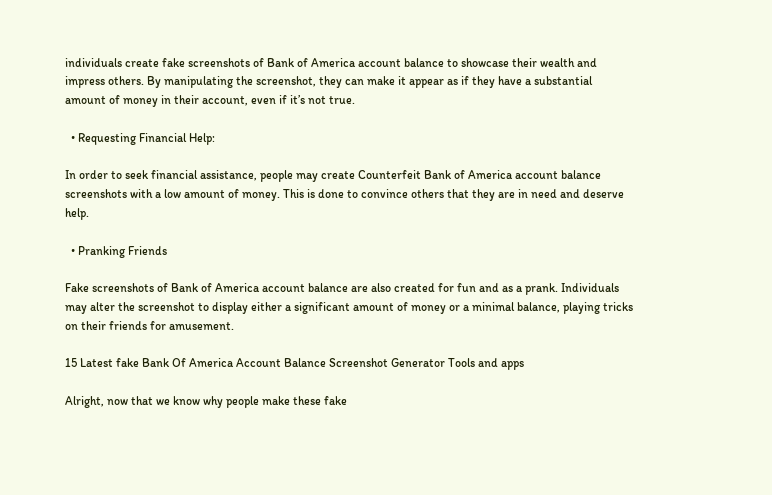individuals create fake screenshots of Bank of America account balance to showcase their wealth and impress others. By manipulating the screenshot, they can make it appear as if they have a substantial amount of money in their account, even if it’s not true.

  • Requesting Financial Help:

In order to seek financial assistance, people may create Counterfeit Bank of America account balance screenshots with a low amount of money. This is done to convince others that they are in need and deserve help.

  • Pranking Friends

Fake screenshots of Bank of America account balance are also created for fun and as a prank. Individuals may alter the screenshot to display either a significant amount of money or a minimal balance, playing tricks on their friends for amusement.

15 Latest fake Bank Of America Account Balance Screenshot Generator Tools and apps

Alright, now that we know why people make these fake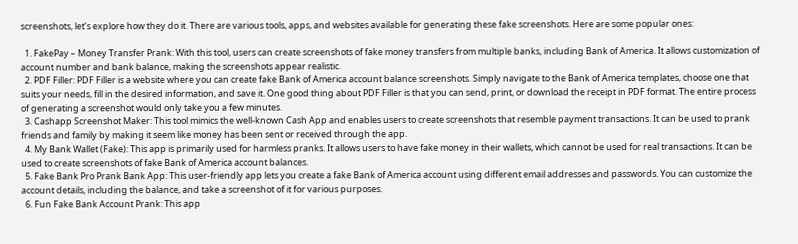screenshots, let’s explore how they do it. There are various tools, apps, and websites available for generating these fake screenshots. Here are some popular ones:

  1. FakePay – Money Transfer Prank: With this tool, users can create screenshots of fake money transfers from multiple banks, including Bank of America. It allows customization of account number and bank balance, making the screenshots appear realistic.
  2. PDF Filler: PDF Filler is a website where you can create fake Bank of America account balance screenshots. Simply navigate to the Bank of America templates, choose one that suits your needs, fill in the desired information, and save it. One good thing about PDF Filler is that you can send, print, or download the receipt in PDF format. The entire process of generating a screenshot would only take you a few minutes.
  3. Cashapp Screenshot Maker: This tool mimics the well-known Cash App and enables users to create screenshots that resemble payment transactions. It can be used to prank friends and family by making it seem like money has been sent or received through the app.
  4. My Bank Wallet (Fake): This app is primarily used for harmless pranks. It allows users to have fake money in their wallets, which cannot be used for real transactions. It can be used to create screenshots of fake Bank of America account balances.
  5. Fake Bank Pro Prank Bank App: This user-friendly app lets you create a fake Bank of America account using different email addresses and passwords. You can customize the account details, including the balance, and take a screenshot of it for various purposes.
  6. Fun Fake Bank Account Prank: This app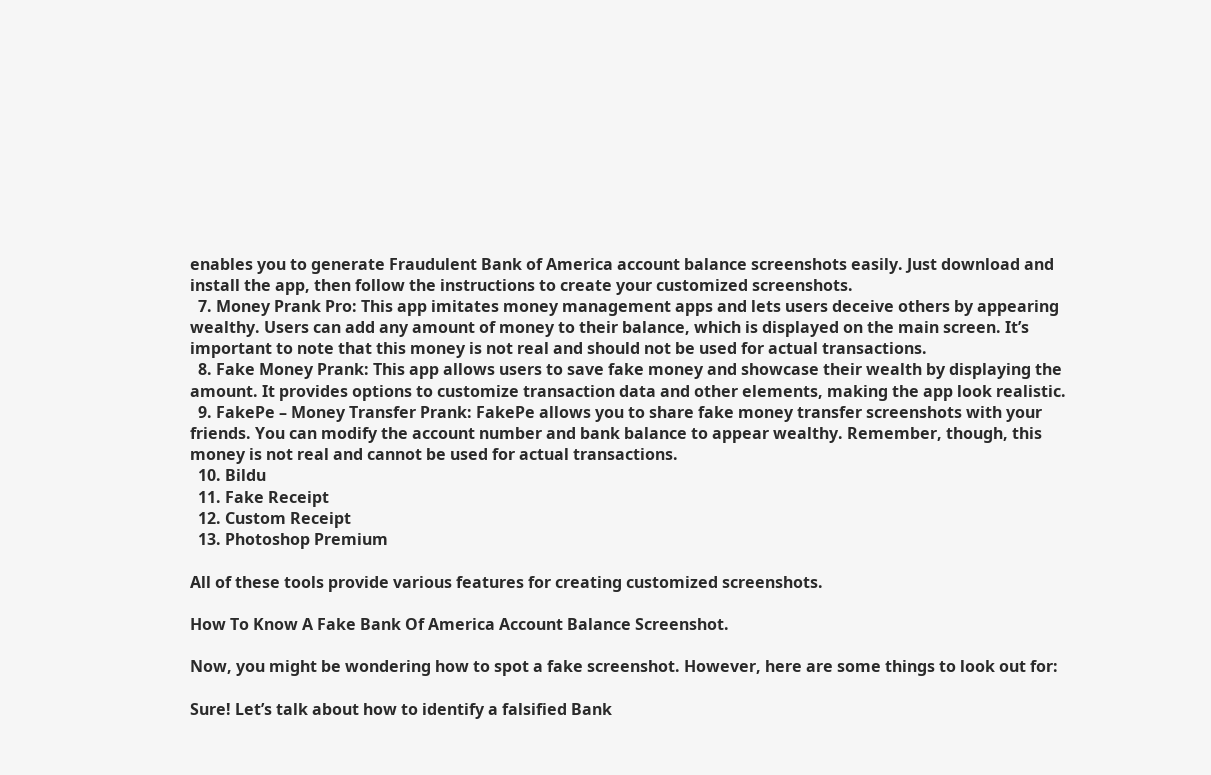enables you to generate Fraudulent Bank of America account balance screenshots easily. Just download and install the app, then follow the instructions to create your customized screenshots.
  7. Money Prank Pro: This app imitates money management apps and lets users deceive others by appearing wealthy. Users can add any amount of money to their balance, which is displayed on the main screen. It’s important to note that this money is not real and should not be used for actual transactions.
  8. Fake Money Prank: This app allows users to save fake money and showcase their wealth by displaying the amount. It provides options to customize transaction data and other elements, making the app look realistic.
  9. FakePe – Money Transfer Prank: FakePe allows you to share fake money transfer screenshots with your friends. You can modify the account number and bank balance to appear wealthy. Remember, though, this money is not real and cannot be used for actual transactions.
  10. Bildu
  11. Fake Receipt
  12. Custom Receipt
  13. Photoshop Premium

All of these tools provide various features for creating customized screenshots.

How To Know A Fake Bank Of America Account Balance Screenshot.

Now, you might be wondering how to spot a fake screenshot. However, here are some things to look out for:

Sure! Let’s talk about how to identify a falsified Bank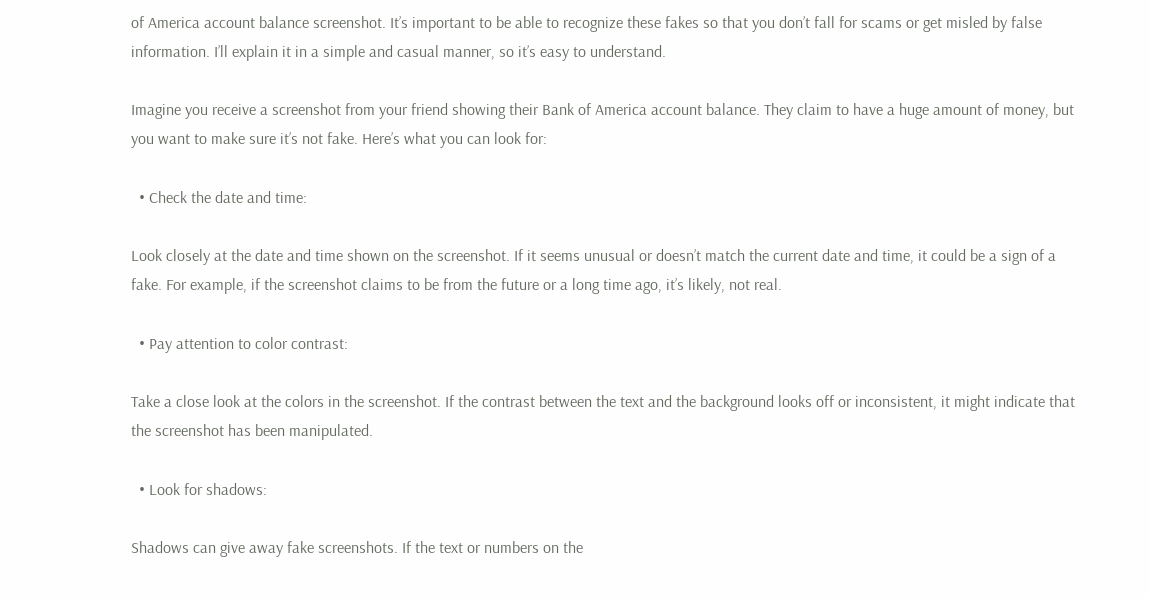of America account balance screenshot. It’s important to be able to recognize these fakes so that you don’t fall for scams or get misled by false information. I’ll explain it in a simple and casual manner, so it’s easy to understand.

Imagine you receive a screenshot from your friend showing their Bank of America account balance. They claim to have a huge amount of money, but you want to make sure it’s not fake. Here’s what you can look for:

  • Check the date and time:

Look closely at the date and time shown on the screenshot. If it seems unusual or doesn’t match the current date and time, it could be a sign of a fake. For example, if the screenshot claims to be from the future or a long time ago, it’s likely, not real.

  • Pay attention to color contrast:

Take a close look at the colors in the screenshot. If the contrast between the text and the background looks off or inconsistent, it might indicate that the screenshot has been manipulated.

  • Look for shadows:

Shadows can give away fake screenshots. If the text or numbers on the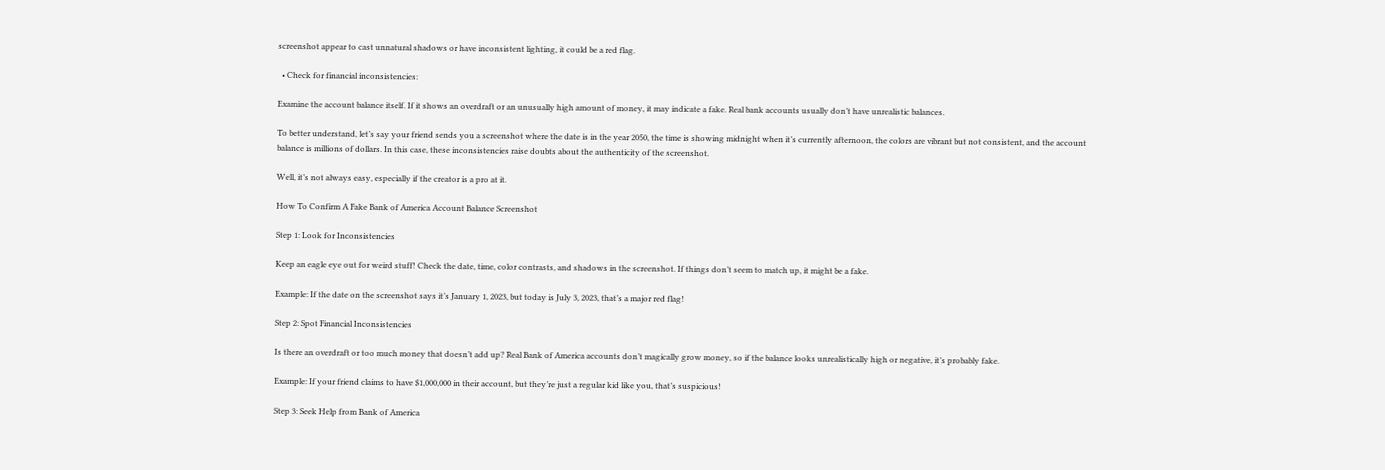screenshot appear to cast unnatural shadows or have inconsistent lighting, it could be a red flag.

  • Check for financial inconsistencies:

Examine the account balance itself. If it shows an overdraft or an unusually high amount of money, it may indicate a fake. Real bank accounts usually don’t have unrealistic balances.

To better understand, let’s say your friend sends you a screenshot where the date is in the year 2050, the time is showing midnight when it’s currently afternoon, the colors are vibrant but not consistent, and the account balance is millions of dollars. In this case, these inconsistencies raise doubts about the authenticity of the screenshot.

Well, it’s not always easy, especially if the creator is a pro at it.

How To Confirm A Fake Bank of America Account Balance Screenshot

Step 1: Look for Inconsistencies

Keep an eagle eye out for weird stuff! Check the date, time, color contrasts, and shadows in the screenshot. If things don’t seem to match up, it might be a fake.

Example: If the date on the screenshot says it’s January 1, 2023, but today is July 3, 2023, that’s a major red flag!

Step 2: Spot Financial Inconsistencies

Is there an overdraft or too much money that doesn’t add up? Real Bank of America accounts don’t magically grow money, so if the balance looks unrealistically high or negative, it’s probably fake.

Example: If your friend claims to have $1,000,000 in their account, but they’re just a regular kid like you, that’s suspicious!

Step 3: Seek Help from Bank of America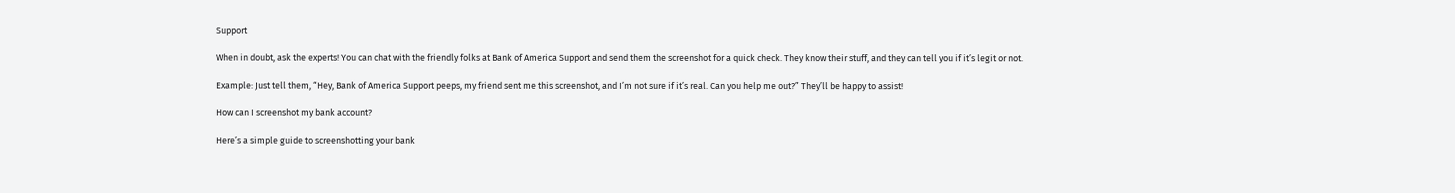Support

When in doubt, ask the experts! You can chat with the friendly folks at Bank of America Support and send them the screenshot for a quick check. They know their stuff, and they can tell you if it’s legit or not.

Example: Just tell them, “Hey, Bank of America Support peeps, my friend sent me this screenshot, and I’m not sure if it’s real. Can you help me out?” They’ll be happy to assist!

How can I screenshot my bank account?

Here’s a simple guide to screenshotting your bank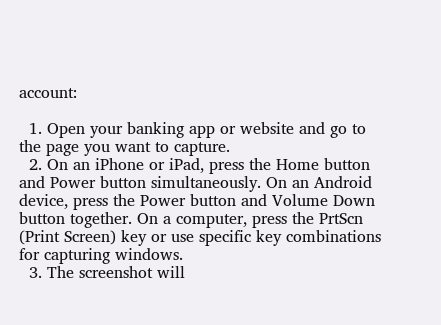account:

  1. Open your banking app or website and go to the page you want to capture.
  2. On an iPhone or iPad, press the Home button and Power button simultaneously. On an Android device, press the Power button and Volume Down button together. On a computer, press the PrtScn (Print Screen) key or use specific key combinations for capturing windows.
  3. The screenshot will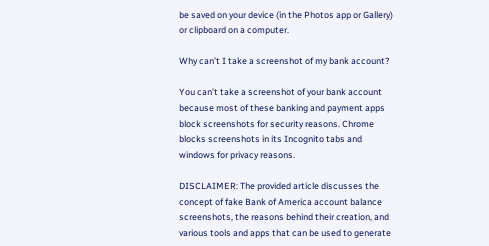be saved on your device (in the Photos app or Gallery) or clipboard on a computer.

Why can’t I take a screenshot of my bank account?

You can’t take a screenshot of your bank account because most of these banking and payment apps block screenshots for security reasons. Chrome blocks screenshots in its Incognito tabs and windows for privacy reasons.

DISCLAIMER: The provided article discusses the concept of fake Bank of America account balance screenshots, the reasons behind their creation, and various tools and apps that can be used to generate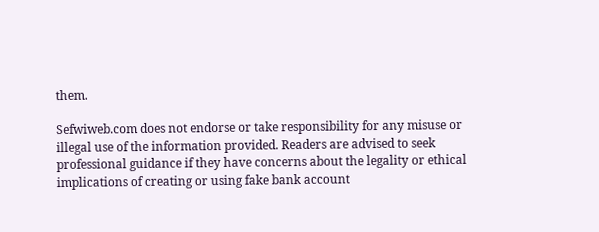them.

Sefwiweb.com does not endorse or take responsibility for any misuse or illegal use of the information provided. Readers are advised to seek professional guidance if they have concerns about the legality or ethical implications of creating or using fake bank account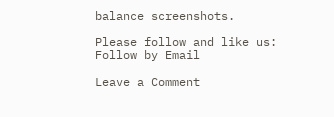balance screenshots.

Please follow and like us:
Follow by Email

Leave a Comment